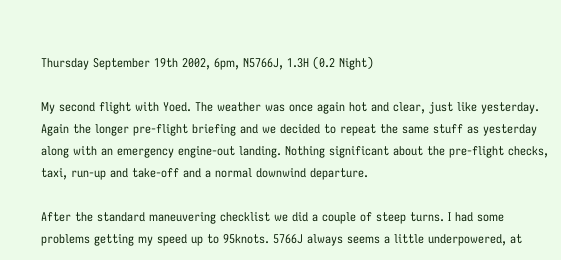Thursday September 19th 2002, 6pm, N5766J, 1.3H (0.2 Night)

My second flight with Yoed. The weather was once again hot and clear, just like yesterday. Again the longer pre-flight briefing and we decided to repeat the same stuff as yesterday along with an emergency engine-out landing. Nothing significant about the pre-flight checks, taxi, run-up and take-off and a normal downwind departure.

After the standard maneuvering checklist we did a couple of steep turns. I had some problems getting my speed up to 95knots. 5766J always seems a little underpowered, at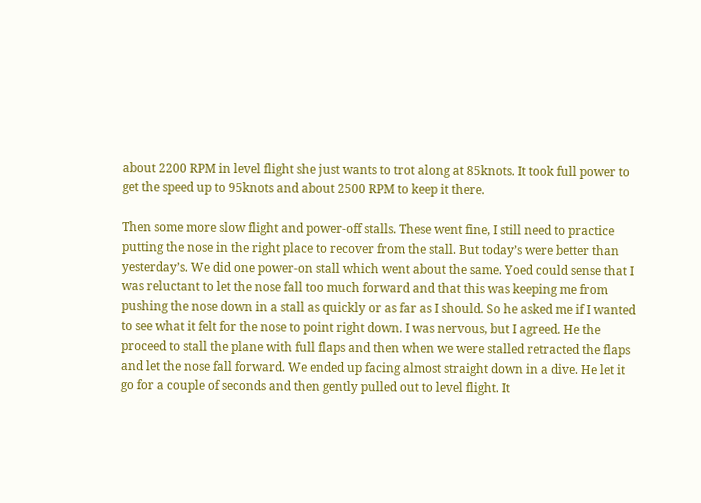about 2200 RPM in level flight she just wants to trot along at 85knots. It took full power to get the speed up to 95knots and about 2500 RPM to keep it there.

Then some more slow flight and power-off stalls. These went fine, I still need to practice putting the nose in the right place to recover from the stall. But today’s were better than yesterday’s. We did one power-on stall which went about the same. Yoed could sense that I was reluctant to let the nose fall too much forward and that this was keeping me from pushing the nose down in a stall as quickly or as far as I should. So he asked me if I wanted to see what it felt for the nose to point right down. I was nervous, but I agreed. He the proceed to stall the plane with full flaps and then when we were stalled retracted the flaps and let the nose fall forward. We ended up facing almost straight down in a dive. He let it go for a couple of seconds and then gently pulled out to level flight. It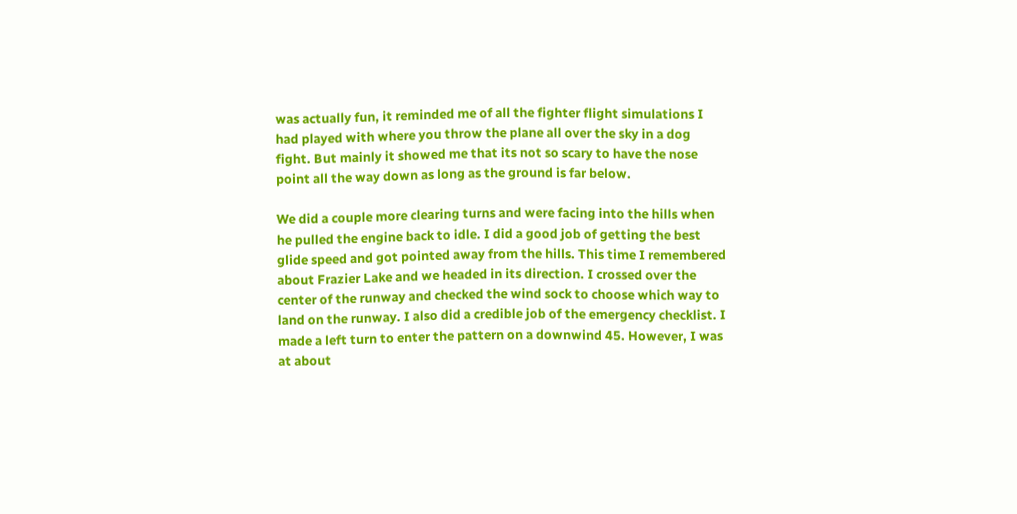was actually fun, it reminded me of all the fighter flight simulations I had played with where you throw the plane all over the sky in a dog fight. But mainly it showed me that its not so scary to have the nose point all the way down as long as the ground is far below.

We did a couple more clearing turns and were facing into the hills when he pulled the engine back to idle. I did a good job of getting the best glide speed and got pointed away from the hills. This time I remembered about Frazier Lake and we headed in its direction. I crossed over the center of the runway and checked the wind sock to choose which way to land on the runway. I also did a credible job of the emergency checklist. I made a left turn to enter the pattern on a downwind 45. However, I was at about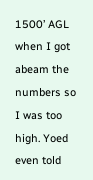1500’ AGL when I got abeam the numbers so I was too high. Yoed even told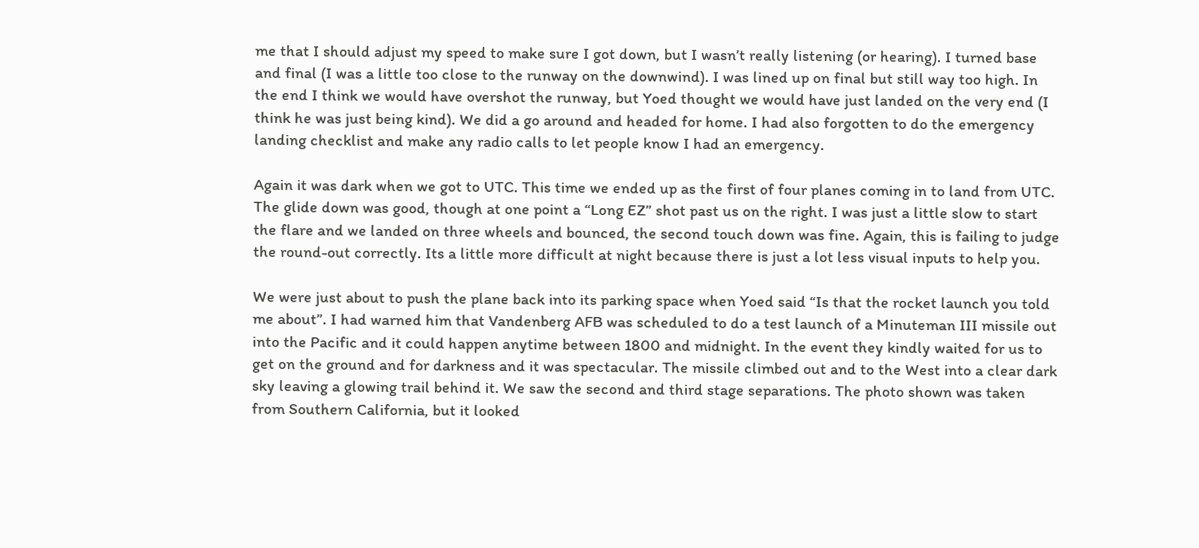me that I should adjust my speed to make sure I got down, but I wasn’t really listening (or hearing). I turned base and final (I was a little too close to the runway on the downwind). I was lined up on final but still way too high. In the end I think we would have overshot the runway, but Yoed thought we would have just landed on the very end (I think he was just being kind). We did a go around and headed for home. I had also forgotten to do the emergency landing checklist and make any radio calls to let people know I had an emergency.

Again it was dark when we got to UTC. This time we ended up as the first of four planes coming in to land from UTC. The glide down was good, though at one point a “Long EZ” shot past us on the right. I was just a little slow to start the flare and we landed on three wheels and bounced, the second touch down was fine. Again, this is failing to judge the round-out correctly. Its a little more difficult at night because there is just a lot less visual inputs to help you.

We were just about to push the plane back into its parking space when Yoed said “Is that the rocket launch you told me about”. I had warned him that Vandenberg AFB was scheduled to do a test launch of a Minuteman III missile out into the Pacific and it could happen anytime between 1800 and midnight. In the event they kindly waited for us to get on the ground and for darkness and it was spectacular. The missile climbed out and to the West into a clear dark sky leaving a glowing trail behind it. We saw the second and third stage separations. The photo shown was taken from Southern California, but it looked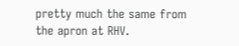pretty much the same from the apron at RHV.